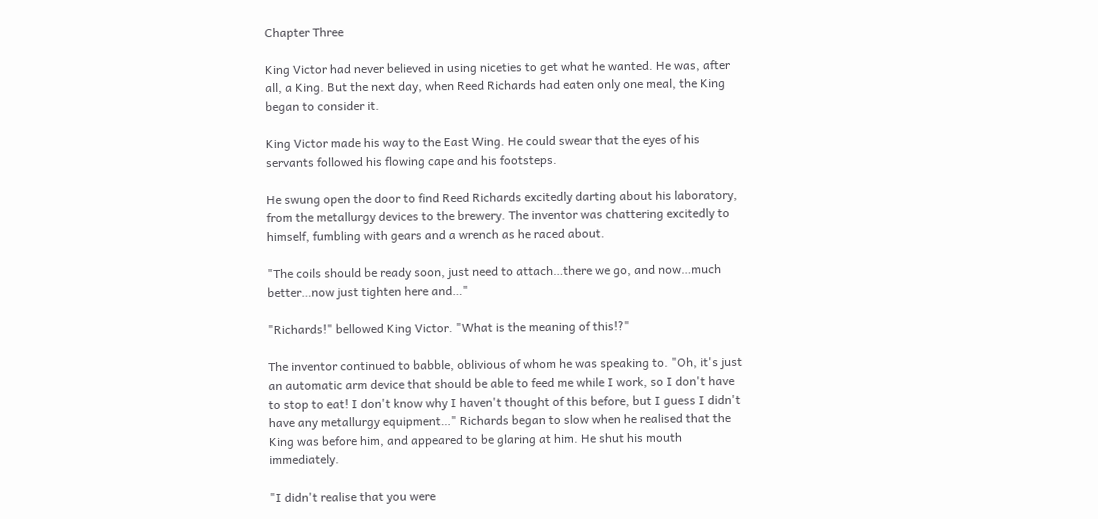Chapter Three

King Victor had never believed in using niceties to get what he wanted. He was, after all, a King. But the next day, when Reed Richards had eaten only one meal, the King began to consider it.

King Victor made his way to the East Wing. He could swear that the eyes of his servants followed his flowing cape and his footsteps.

He swung open the door to find Reed Richards excitedly darting about his laboratory, from the metallurgy devices to the brewery. The inventor was chattering excitedly to himself, fumbling with gears and a wrench as he raced about.

"The coils should be ready soon, just need to attach…there we go, and now…much better…now just tighten here and…"

"Richards!" bellowed King Victor. "What is the meaning of this!?"

The inventor continued to babble, oblivious of whom he was speaking to. "Oh, it's just an automatic arm device that should be able to feed me while I work, so I don't have to stop to eat! I don't know why I haven't thought of this before, but I guess I didn't have any metallurgy equipment…" Richards began to slow when he realised that the King was before him, and appeared to be glaring at him. He shut his mouth immediately.

"I didn't realise that you were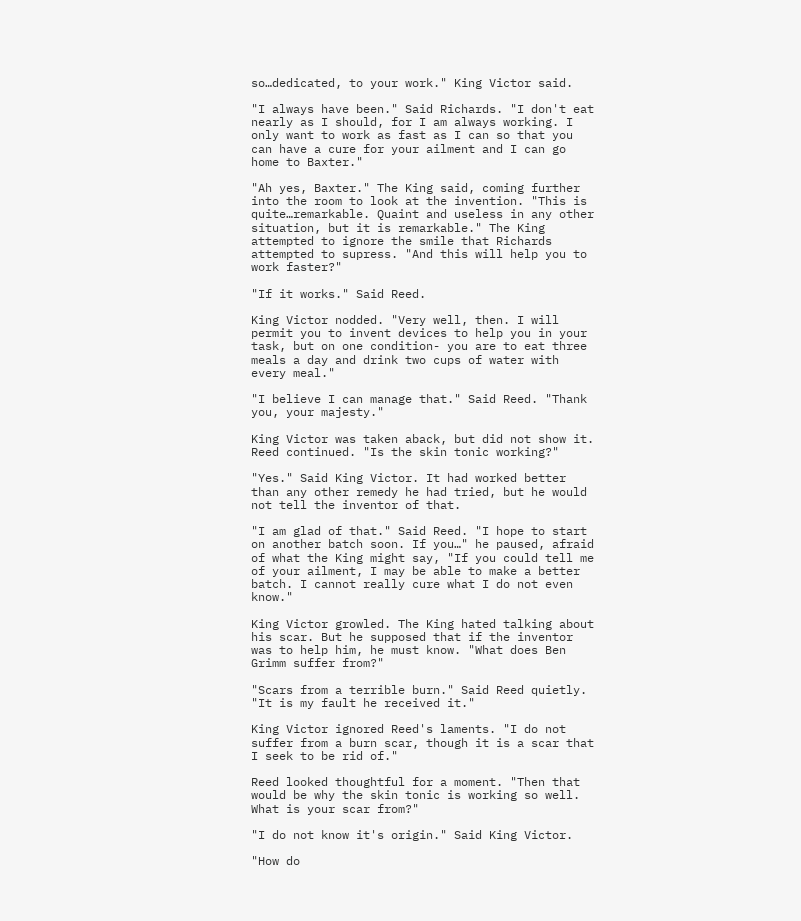so…dedicated, to your work." King Victor said.

"I always have been." Said Richards. "I don't eat nearly as I should, for I am always working. I only want to work as fast as I can so that you can have a cure for your ailment and I can go home to Baxter."

"Ah yes, Baxter." The King said, coming further into the room to look at the invention. "This is quite…remarkable. Quaint and useless in any other situation, but it is remarkable." The King attempted to ignore the smile that Richards attempted to supress. "And this will help you to work faster?"

"If it works." Said Reed.

King Victor nodded. "Very well, then. I will permit you to invent devices to help you in your task, but on one condition- you are to eat three meals a day and drink two cups of water with every meal."

"I believe I can manage that." Said Reed. "Thank you, your majesty."

King Victor was taken aback, but did not show it. Reed continued. "Is the skin tonic working?"

"Yes." Said King Victor. It had worked better than any other remedy he had tried, but he would not tell the inventor of that.

"I am glad of that." Said Reed. "I hope to start on another batch soon. If you…" he paused, afraid of what the King might say, "If you could tell me of your ailment, I may be able to make a better batch. I cannot really cure what I do not even know."

King Victor growled. The King hated talking about his scar. But he supposed that if the inventor was to help him, he must know. "What does Ben Grimm suffer from?"

"Scars from a terrible burn." Said Reed quietly. "It is my fault he received it."

King Victor ignored Reed's laments. "I do not suffer from a burn scar, though it is a scar that I seek to be rid of."

Reed looked thoughtful for a moment. "Then that would be why the skin tonic is working so well. What is your scar from?"

"I do not know it's origin." Said King Victor.

"How do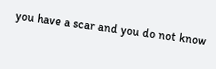you have a scar and you do not know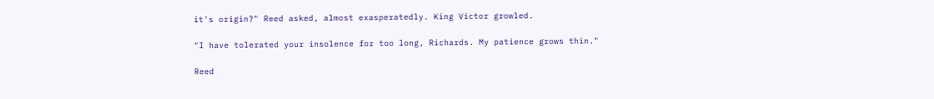it's origin?" Reed asked, almost exasperatedly. King Victor growled.

"I have tolerated your insolence for too long, Richards. My patience grows thin."

Reed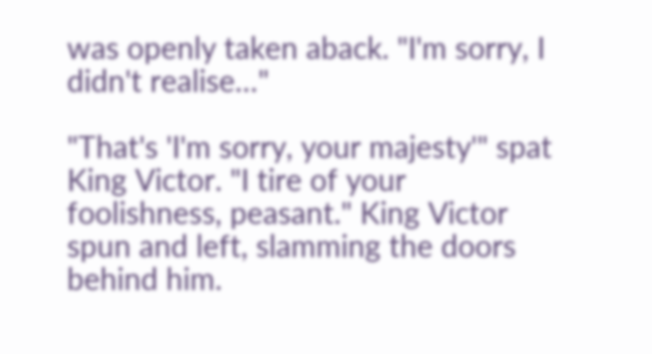was openly taken aback. "I'm sorry, I didn't realise…"

"That's 'I'm sorry, your majesty'" spat King Victor. "I tire of your foolishness, peasant." King Victor spun and left, slamming the doors behind him.